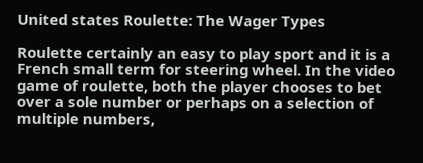United states Roulette: The Wager Types

Roulette certainly an easy to play sport and it is a French small term for steering wheel. In the video game of roulette, both the player chooses to bet over a sole number or perhaps on a selection of multiple numbers,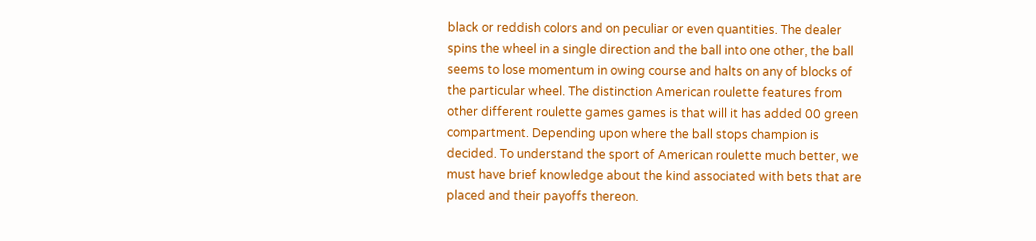black or reddish colors and on peculiar or even quantities. The dealer spins the wheel in a single direction and the ball into one other, the ball seems to lose momentum in owing course and halts on any of blocks of the particular wheel. The distinction American roulette features from other different roulette games games is that will it has added 00 green compartment. Depending upon where the ball stops champion is decided. To understand the sport of American roulette much better, we must have brief knowledge about the kind associated with bets that are placed and their payoffs thereon.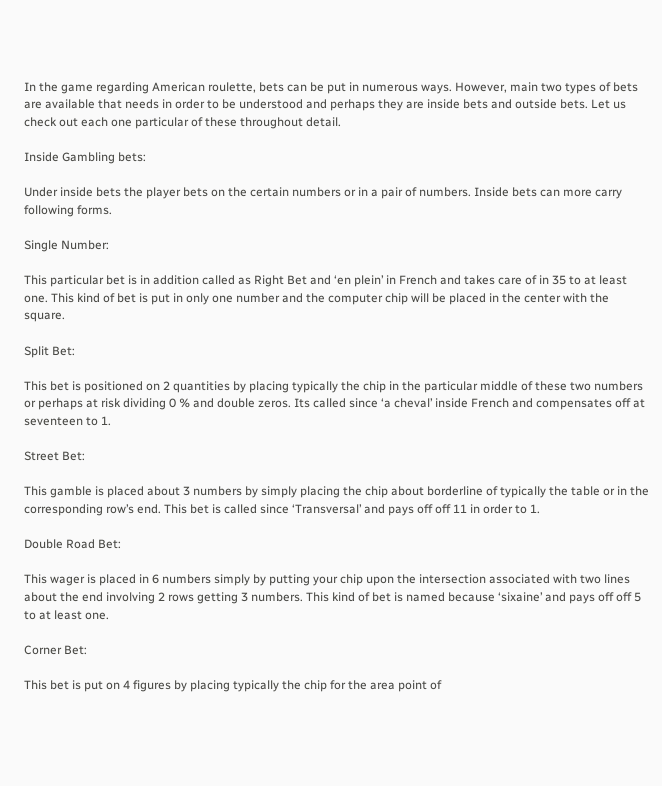In the game regarding American roulette, bets can be put in numerous ways. However, main two types of bets are available that needs in order to be understood and perhaps they are inside bets and outside bets. Let us check out each one particular of these throughout detail.

Inside Gambling bets:

Under inside bets the player bets on the certain numbers or in a pair of numbers. Inside bets can more carry following forms.

Single Number:

This particular bet is in addition called as Right Bet and ‘en plein’ in French and takes care of in 35 to at least one. This kind of bet is put in only one number and the computer chip will be placed in the center with the square.

Split Bet:

This bet is positioned on 2 quantities by placing typically the chip in the particular middle of these two numbers or perhaps at risk dividing 0 % and double zeros. Its called since ‘a cheval’ inside French and compensates off at seventeen to 1.

Street Bet:

This gamble is placed about 3 numbers by simply placing the chip about borderline of typically the table or in the corresponding row’s end. This bet is called since ‘Transversal’ and pays off off 11 in order to 1.

Double Road Bet:

This wager is placed in 6 numbers simply by putting your chip upon the intersection associated with two lines about the end involving 2 rows getting 3 numbers. This kind of bet is named because ‘sixaine’ and pays off off 5 to at least one.

Corner Bet:

This bet is put on 4 figures by placing typically the chip for the area point of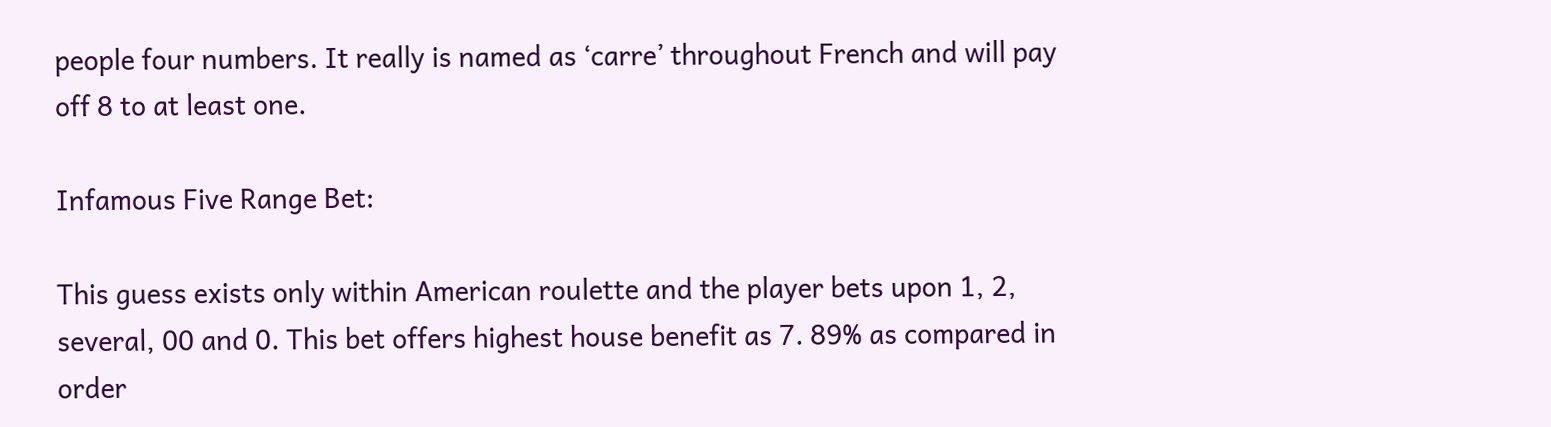people four numbers. It really is named as ‘carre’ throughout French and will pay off 8 to at least one.

Infamous Five Range Bet:

This guess exists only within American roulette and the player bets upon 1, 2, several, 00 and 0. This bet offers highest house benefit as 7. 89% as compared in order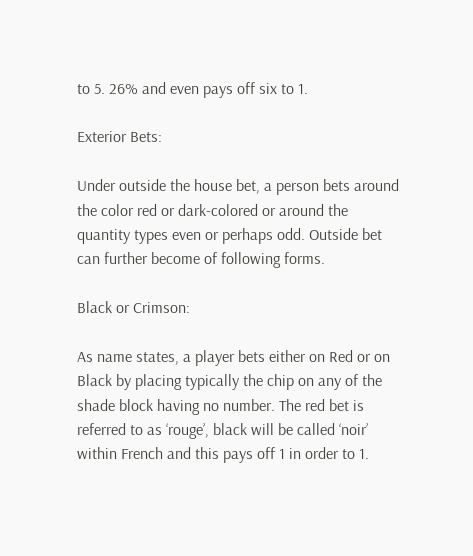to 5. 26% and even pays off six to 1.

Exterior Bets:

Under outside the house bet, a person bets around the color red or dark-colored or around the quantity types even or perhaps odd. Outside bet can further become of following forms.

Black or Crimson:

As name states, a player bets either on Red or on Black by placing typically the chip on any of the shade block having no number. The red bet is referred to as ‘rouge’, black will be called ‘noir’ within French and this pays off 1 in order to 1.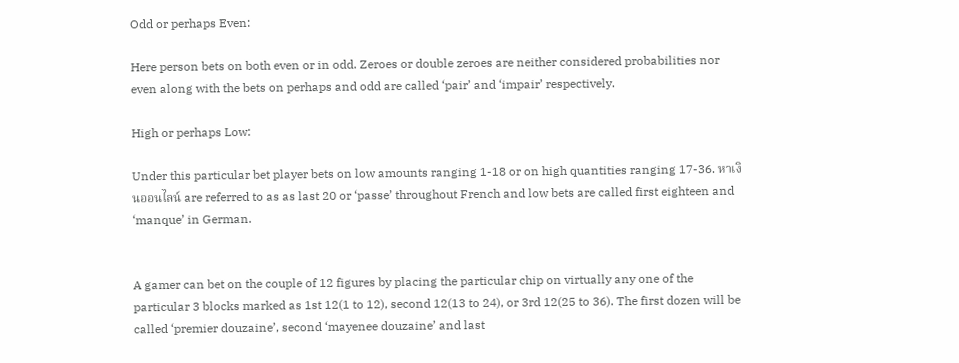Odd or perhaps Even:

Here person bets on both even or in odd. Zeroes or double zeroes are neither considered probabilities nor even along with the bets on perhaps and odd are called ‘pair’ and ‘impair’ respectively.

High or perhaps Low:

Under this particular bet player bets on low amounts ranging 1-18 or on high quantities ranging 17-36. หาเงินออนไลน์ are referred to as as last 20 or ‘passe’ throughout French and low bets are called first eighteen and ‘manque’ in German.


A gamer can bet on the couple of 12 figures by placing the particular chip on virtually any one of the particular 3 blocks marked as 1st 12(1 to 12), second 12(13 to 24), or 3rd 12(25 to 36). The first dozen will be called ‘premier douzaine’, second ‘mayenee douzaine’ and last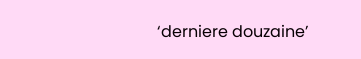‘derniere douzaine’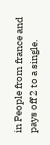in People from france and pays off 2 to a single.